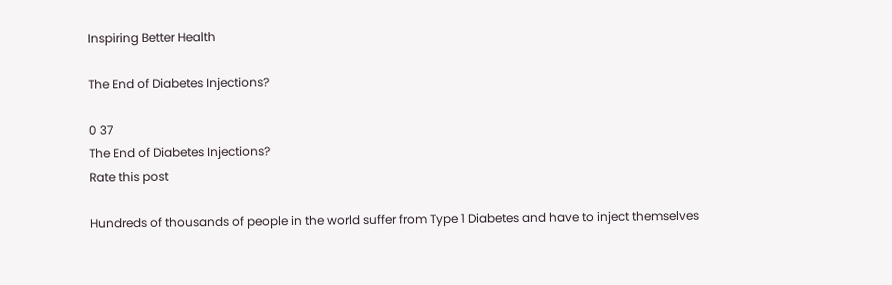Inspiring Better Health

The End of Diabetes Injections?

0 37
The End of Diabetes Injections?
Rate this post

Hundreds of thousands of people in the world suffer from Type 1 Diabetes and have to inject themselves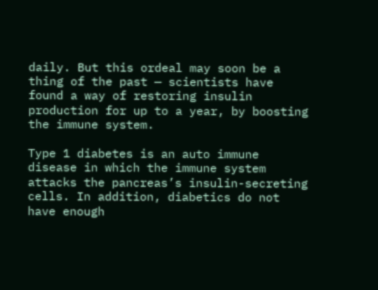daily. But this ordeal may soon be a thing of the past — scientists have found a way of restoring insulin production for up to a year, by boosting the immune system.

Type 1 diabetes is an auto immune disease in which the immune system attacks the pancreas’s insulin-secreting cells. In addition, diabetics do not have enough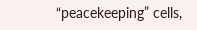“peacekeeping” cells,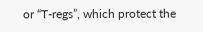or “T-regs”, which protect the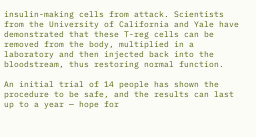insulin-making cells from attack. Scientists from the University of California and Yale have demonstrated that these T-reg cells can be removed from the body, multiplied in a laboratory and then injected back into the bloodstream, thus restoring normal function.

An initial trial of 14 people has shown the procedure to be safe, and the results can last up to a year — hope for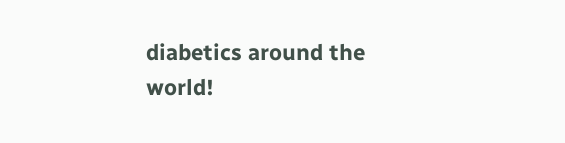diabetics around the world!